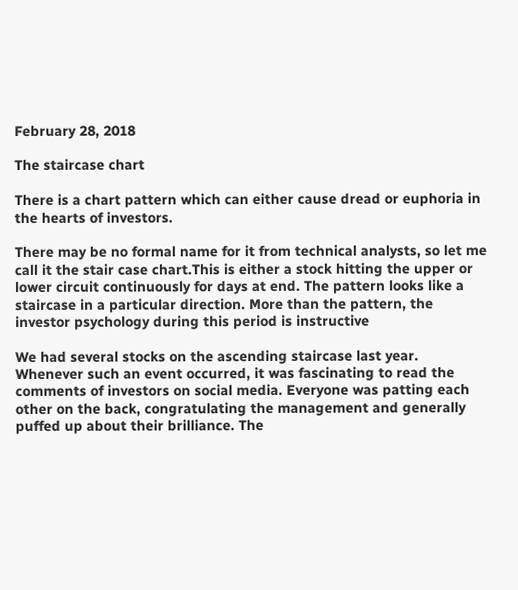February 28, 2018

The staircase chart

There is a chart pattern which can either cause dread or euphoria in the hearts of investors.

There may be no formal name for it from technical analysts, so let me call it the stair case chart.This is either a stock hitting the upper or lower circuit continuously for days at end. The pattern looks like a staircase in a particular direction. More than the pattern, the investor psychology during this period is instructive

We had several stocks on the ascending staircase last year. Whenever such an event occurred, it was fascinating to read the comments of investors on social media. Everyone was patting each other on the back, congratulating the management and generally puffed up about their brilliance. The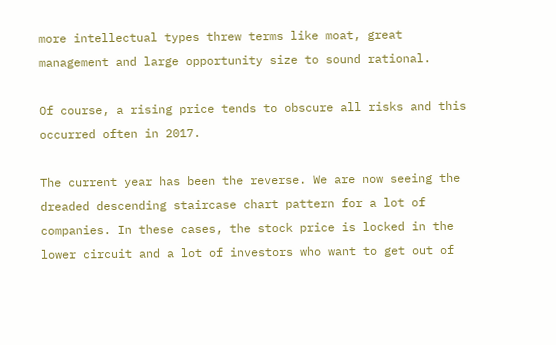more intellectual types threw terms like moat, great management and large opportunity size to sound rational.

Of course, a rising price tends to obscure all risks and this occurred often in 2017.

The current year has been the reverse. We are now seeing the dreaded descending staircase chart pattern for a lot of companies. In these cases, the stock price is locked in the lower circuit and a lot of investors who want to get out of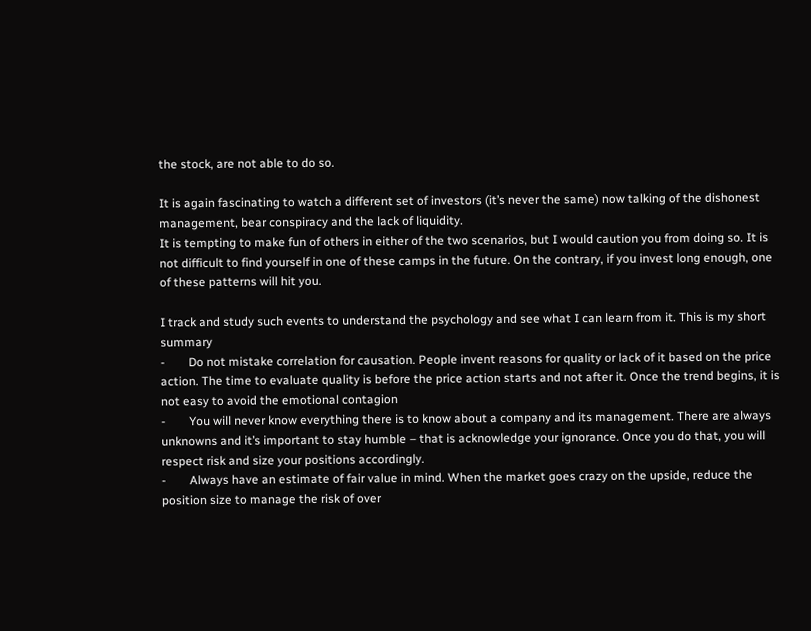the stock, are not able to do so.

It is again fascinating to watch a different set of investors (it’s never the same) now talking of the dishonest management, bear conspiracy and the lack of liquidity.
It is tempting to make fun of others in either of the two scenarios, but I would caution you from doing so. It is not difficult to find yourself in one of these camps in the future. On the contrary, if you invest long enough, one of these patterns will hit you.

I track and study such events to understand the psychology and see what I can learn from it. This is my short summary
-        Do not mistake correlation for causation. People invent reasons for quality or lack of it based on the price action. The time to evaluate quality is before the price action starts and not after it. Once the trend begins, it is not easy to avoid the emotional contagion
-        You will never know everything there is to know about a company and its management. There are always unknowns and it’s important to stay humble – that is acknowledge your ignorance. Once you do that, you will respect risk and size your positions accordingly.
-        Always have an estimate of fair value in mind. When the market goes crazy on the upside, reduce the position size to manage the risk of over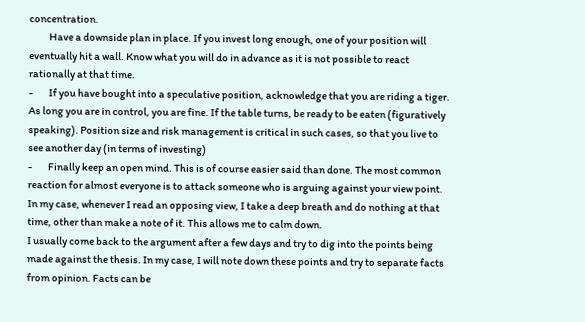concentration.
          Have a downside plan in place. If you invest long enough, one of your position will eventually hit a wall. Know what you will do in advance as it is not possible to react rationally at that time.
-        If you have bought into a speculative position, acknowledge that you are riding a tiger. As long you are in control, you are fine. If the table turns, be ready to be eaten (figuratively speaking). Position size and risk management is critical in such cases, so that you live to see another day (in terms of investing)
-        Finally keep an open mind. This is of course easier said than done. The most common reaction for almost everyone is to attack someone who is arguing against your view point. In my case, whenever I read an opposing view, I take a deep breath and do nothing at that time, other than make a note of it. This allows me to calm down.
I usually come back to the argument after a few days and try to dig into the points being made against the thesis. In my case, I will note down these points and try to separate facts from opinion. Facts can be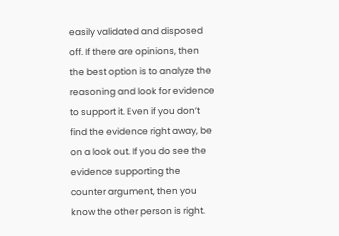easily validated and disposed off. If there are opinions, then the best option is to analyze the reasoning and look for evidence to support it. Even if you don’t find the evidence right away, be on a look out. If you do see the evidence supporting the counter argument, then you know the other person is right.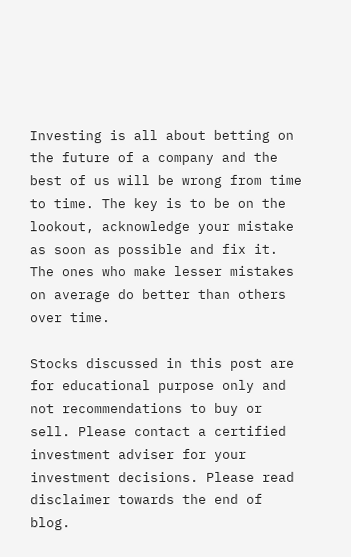Investing is all about betting on the future of a company and the best of us will be wrong from time to time. The key is to be on the lookout, acknowledge your mistake as soon as possible and fix it. The ones who make lesser mistakes on average do better than others over time.

Stocks discussed in this post are for educational purpose only and not recommendations to buy or sell. Please contact a certified investment adviser for your investment decisions. Please read disclaimer towards the end of blog.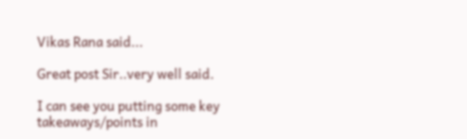Vikas Rana said...

Great post Sir..very well said.

I can see you putting some key takeaways/points in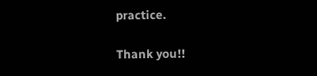practice.

Thank you!!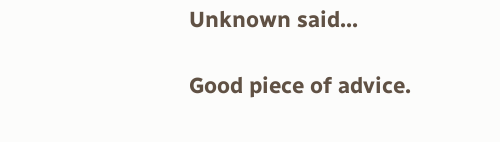Unknown said...

Good piece of advice.